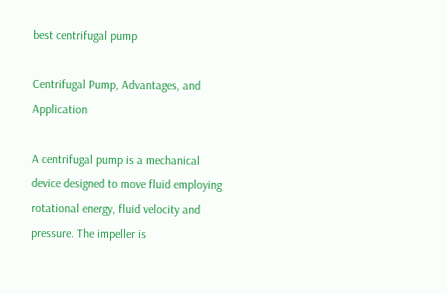best centrifugal pump

Centrifugal Pump, Advantages, and Application

A centrifugal pump is a mechanical device designed to move fluid employing rotational energy, fluid velocity and pressure. The impeller is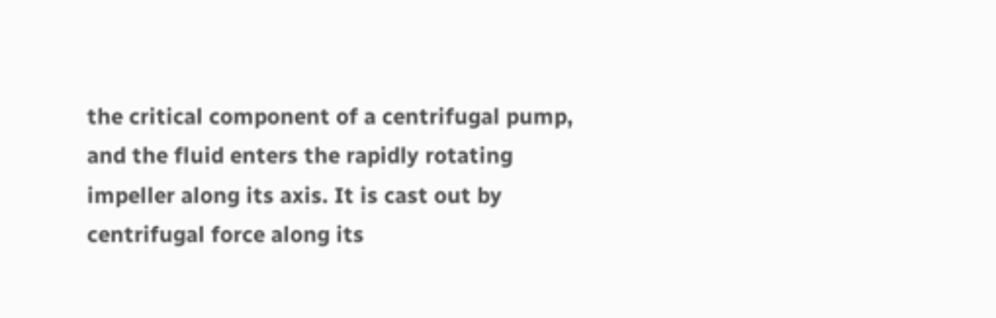the critical component of a centrifugal pump, and the fluid enters the rapidly rotating impeller along its axis. It is cast out by centrifugal force along its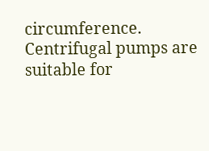circumference. Centrifugal pumps are suitable for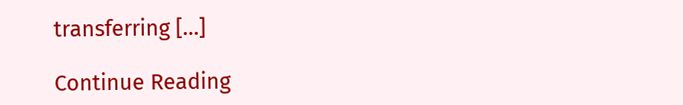transferring […]

Continue Reading